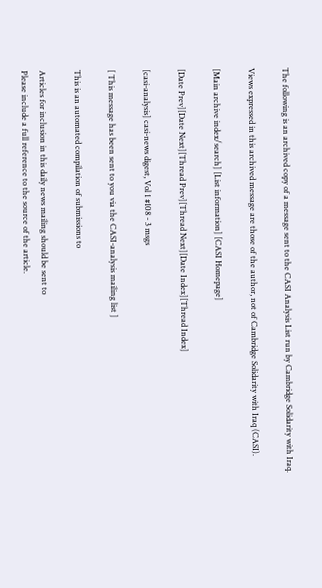The following is an archived copy of a message sent to the CASI Analysis List run by Cambridge Solidarity with Iraq.

Views expressed in this archived message are those of the author, not of Cambridge Solidarity with Iraq (CASI).

[Main archive index/search] [List information] [CASI Homepage]

[Date Prev][Date Next][Thread Prev][Thread Next][Date Index][Thread Index]

[casi-analysis] casi-news digest, Vol 1 #108 - 3 msgs

[ This message has been sent to you via the CASI-analysis mailing list ]

This is an automated compilation of submissions to

Articles for inclusion in this daily news mailing should be sent to
Please include a full reference to the source of the article.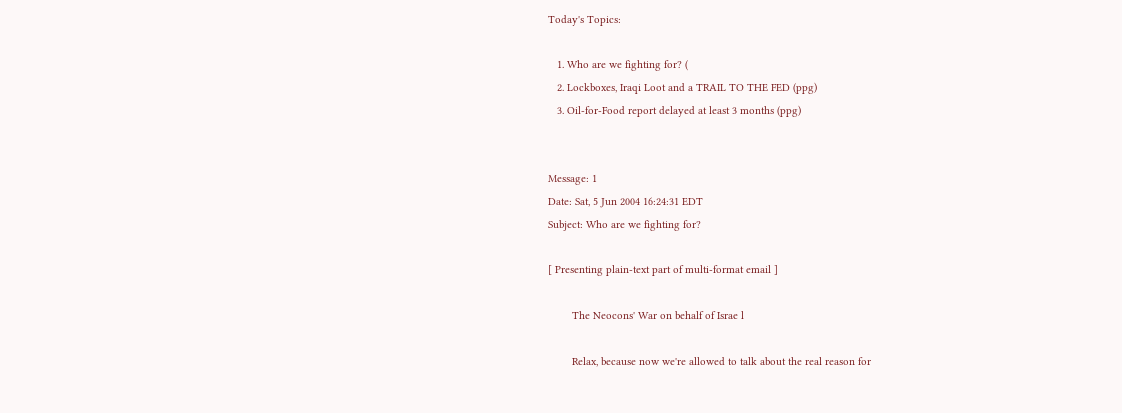Today's Topics:

   1. Who are we fighting for? (
   2. Lockboxes, Iraqi Loot and a TRAIL TO THE FED (ppg)
   3. Oil-for-Food report delayed at least 3 months (ppg)


Message: 1
Date: Sat, 5 Jun 2004 16:24:31 EDT
Subject: Who are we fighting for?

[ Presenting plain-text part of multi-format email ]

        The Neocons' War on behalf of Israe l

        Relax, because now we're allowed to talk about the real reason for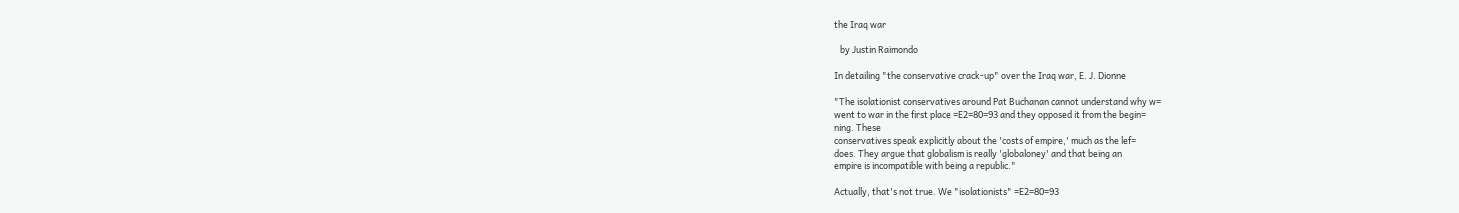the Iraq war

   by Justin Raimondo

In detailing "the conservative crack-up" over the Iraq war, E. J. Dionne

"The isolationist conservatives around Pat Buchanan cannot understand why w=
went to war in the first place =E2=80=93 and they opposed it from the begin=
ning. These
conservatives speak explicitly about the 'costs of empire,' much as the lef=
does. They argue that globalism is really 'globaloney' and that being an
empire is incompatible with being a republic."

Actually, that's not true. We "isolationists" =E2=80=93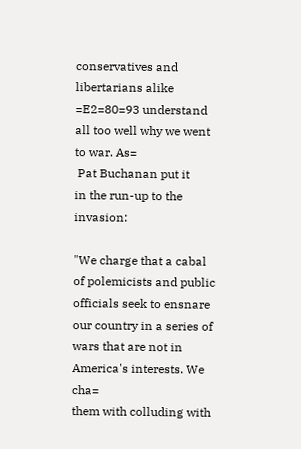conservatives and
libertarians alike =E2=80=93 understand all too well why we went to war. As=
 Pat Buchanan put it
in the run-up to the invasion:

"We charge that a cabal of polemicists and public officials seek to ensnare
our country in a series of wars that are not in America's interests. We cha=
them with colluding with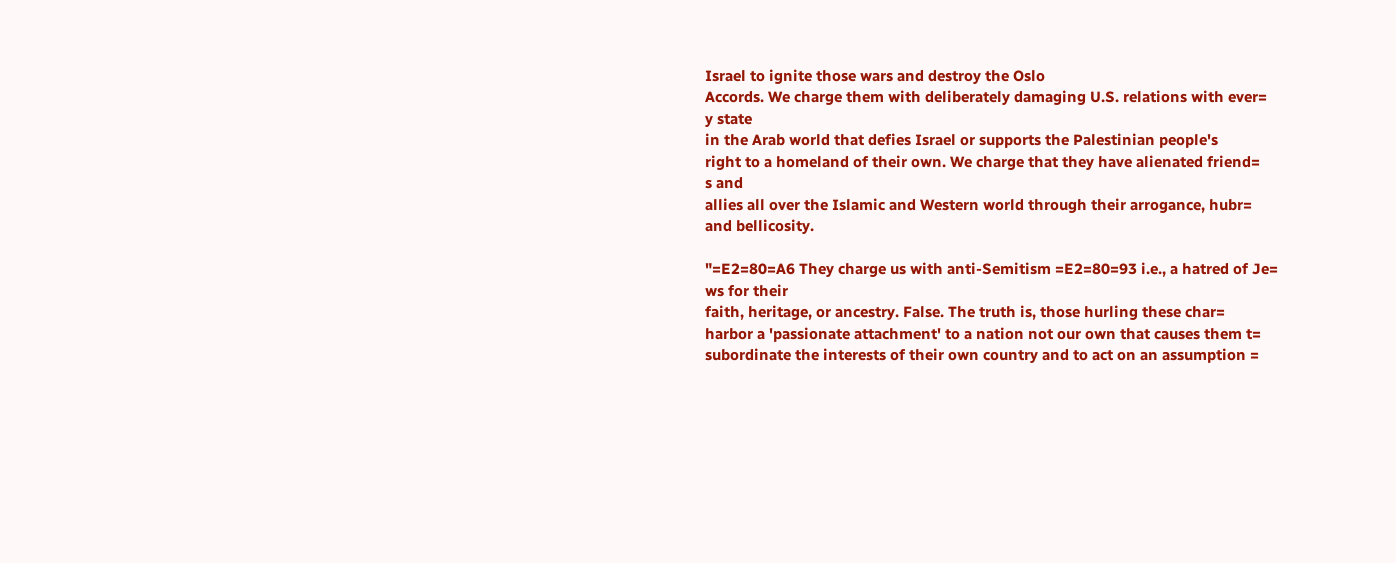Israel to ignite those wars and destroy the Oslo
Accords. We charge them with deliberately damaging U.S. relations with ever=
y state
in the Arab world that defies Israel or supports the Palestinian people's
right to a homeland of their own. We charge that they have alienated friend=
s and
allies all over the Islamic and Western world through their arrogance, hubr=
and bellicosity.

"=E2=80=A6 They charge us with anti-Semitism =E2=80=93 i.e., a hatred of Je=
ws for their
faith, heritage, or ancestry. False. The truth is, those hurling these char=
harbor a 'passionate attachment' to a nation not our own that causes them t=
subordinate the interests of their own country and to act on an assumption =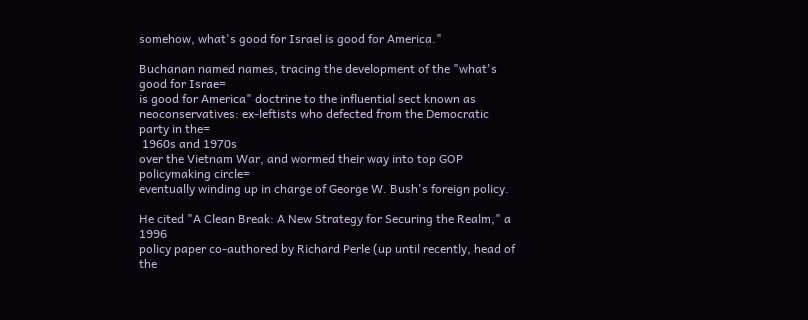somehow, what's good for Israel is good for America."

Buchanan named names, tracing the development of the "what's good for Israe=
is good for America" doctrine to the influential sect known as
neoconservatives: ex-leftists who defected from the Democratic party in the=
 1960s and 1970s
over the Vietnam War, and wormed their way into top GOP policymaking circle=
eventually winding up in charge of George W. Bush's foreign policy.

He cited "A Clean Break: A New Strategy for Securing the Realm," a 1996
policy paper co-authored by Richard Perle (up until recently, head of the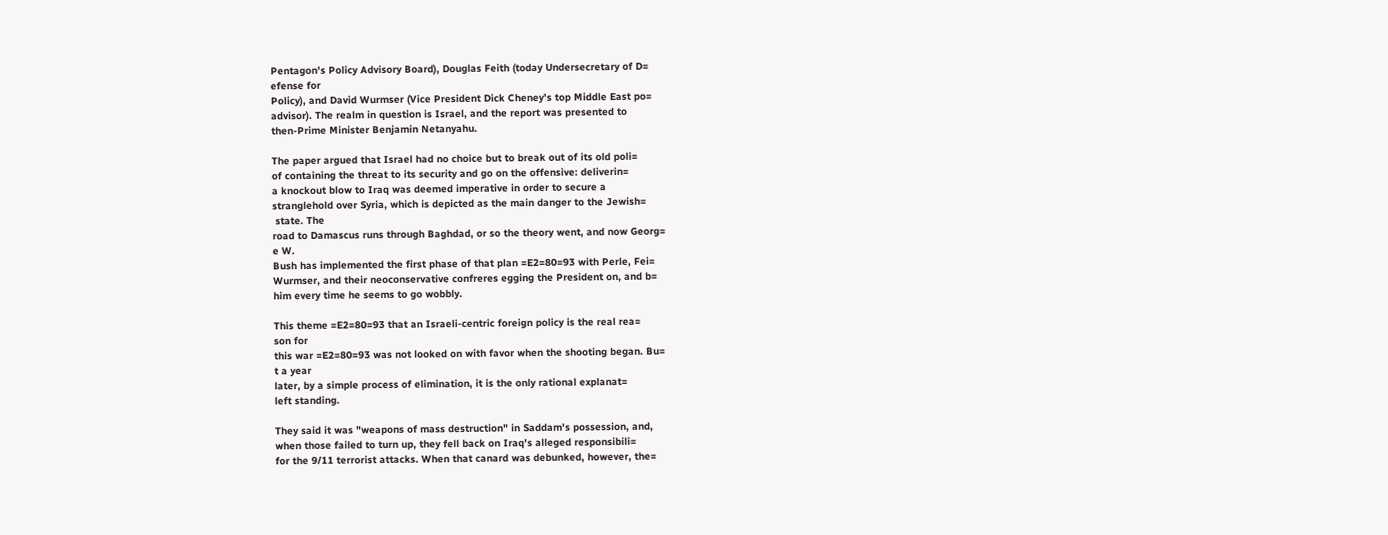Pentagon's Policy Advisory Board), Douglas Feith (today Undersecretary of D=
efense for
Policy), and David Wurmser (Vice President Dick Cheney's top Middle East po=
advisor). The realm in question is Israel, and the report was presented to
then-Prime Minister Benjamin Netanyahu.

The paper argued that Israel had no choice but to break out of its old poli=
of containing the threat to its security and go on the offensive: deliverin=
a knockout blow to Iraq was deemed imperative in order to secure a
stranglehold over Syria, which is depicted as the main danger to the Jewish=
 state. The
road to Damascus runs through Baghdad, or so the theory went, and now Georg=
e W.
Bush has implemented the first phase of that plan =E2=80=93 with Perle, Fei=
Wurmser, and their neoconservative confreres egging the President on, and b=
him every time he seems to go wobbly.

This theme =E2=80=93 that an Israeli-centric foreign policy is the real rea=
son for
this war =E2=80=93 was not looked on with favor when the shooting began. Bu=
t a year
later, by a simple process of elimination, it is the only rational explanat=
left standing.

They said it was "weapons of mass destruction" in Saddam's possession, and,
when those failed to turn up, they fell back on Iraq's alleged responsibili=
for the 9/11 terrorist attacks. When that canard was debunked, however, the=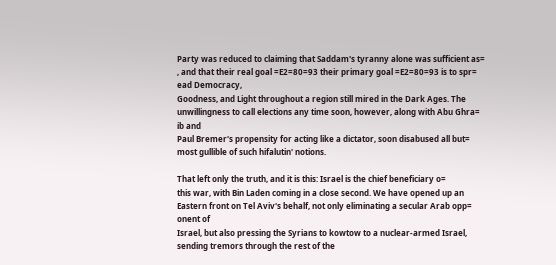Party was reduced to claiming that Saddam's tyranny alone was sufficient as=
, and that their real goal =E2=80=93 their primary goal =E2=80=93 is to spr=
ead Democracy,
Goodness, and Light throughout a region still mired in the Dark Ages. The
unwillingness to call elections any time soon, however, along with Abu Ghra=
ib and
Paul Bremer's propensity for acting like a dictator, soon disabused all but=
most gullible of such hifalutin' notions.

That left only the truth, and it is this: Israel is the chief beneficiary o=
this war, with Bin Laden coming in a close second. We have opened up an
Eastern front on Tel Aviv's behalf, not only eliminating a secular Arab opp=
onent of
Israel, but also pressing the Syrians to kowtow to a nuclear-armed Israel,
sending tremors through the rest of the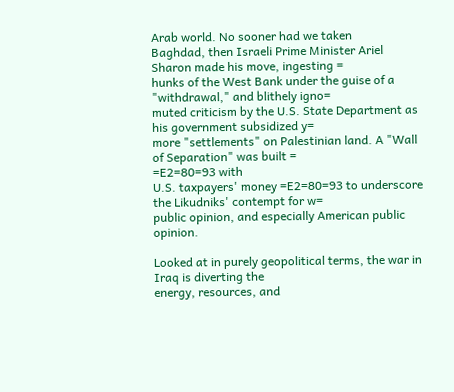Arab world. No sooner had we taken
Baghdad, then Israeli Prime Minister Ariel Sharon made his move, ingesting =
hunks of the West Bank under the guise of a "withdrawal," and blithely igno=
muted criticism by the U.S. State Department as his government subsidized y=
more "settlements" on Palestinian land. A "Wall of Separation" was built =
=E2=80=93 with
U.S. taxpayers' money =E2=80=93 to underscore the Likudniks' contempt for w=
public opinion, and especially American public opinion.

Looked at in purely geopolitical terms, the war in Iraq is diverting the
energy, resources, and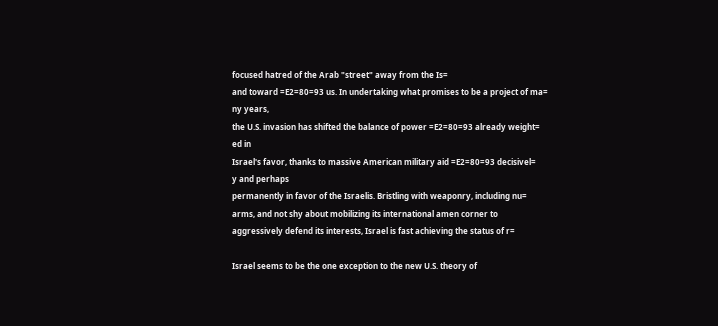focused hatred of the Arab "street" away from the Is=
and toward =E2=80=93 us. In undertaking what promises to be a project of ma=
ny years,
the U.S. invasion has shifted the balance of power =E2=80=93 already weight=
ed in
Israel's favor, thanks to massive American military aid =E2=80=93 decisivel=
y and perhaps
permanently in favor of the Israelis. Bristling with weaponry, including nu=
arms, and not shy about mobilizing its international amen corner to
aggressively defend its interests, Israel is fast achieving the status of r=

Israel seems to be the one exception to the new U.S. theory of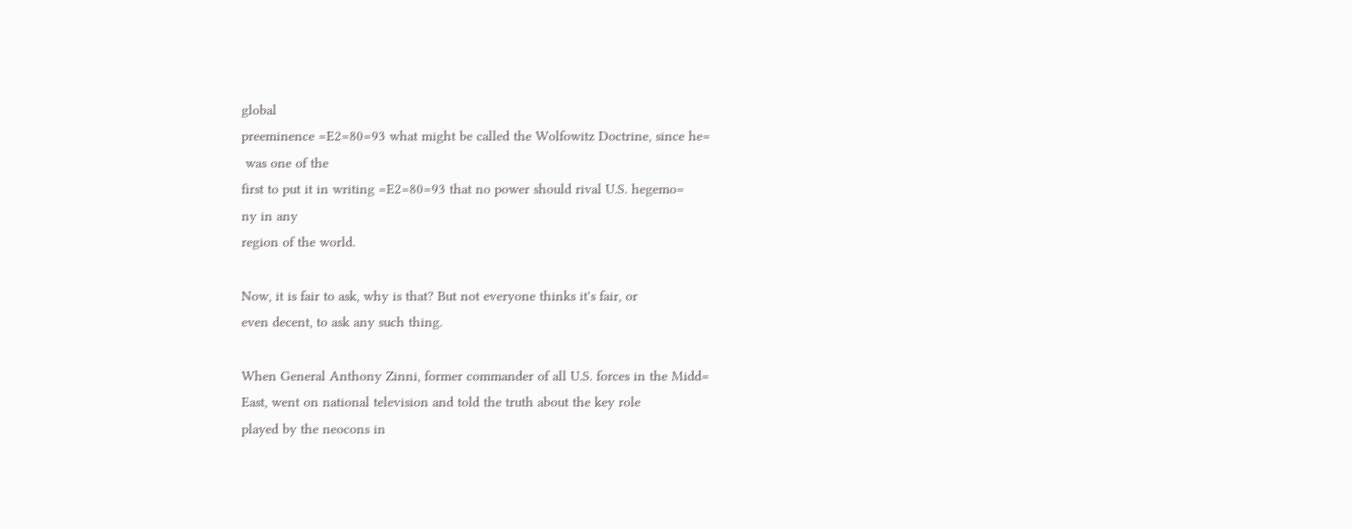global
preeminence =E2=80=93 what might be called the Wolfowitz Doctrine, since he=
 was one of the
first to put it in writing =E2=80=93 that no power should rival U.S. hegemo=
ny in any
region of the world.

Now, it is fair to ask, why is that? But not everyone thinks it's fair, or
even decent, to ask any such thing.

When General Anthony Zinni, former commander of all U.S. forces in the Midd=
East, went on national television and told the truth about the key role
played by the neocons in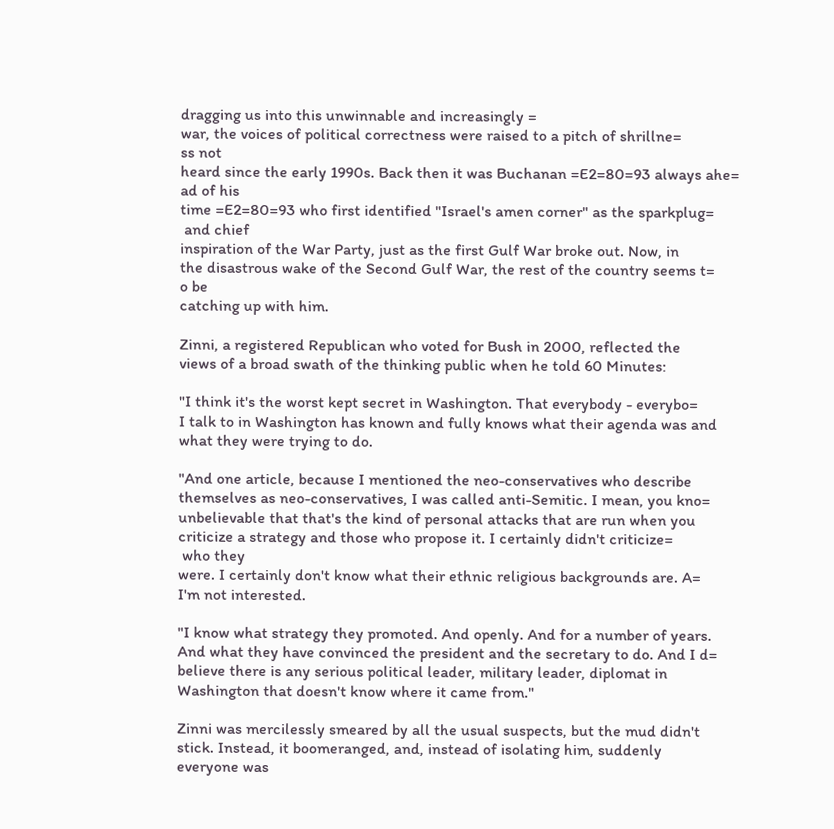dragging us into this unwinnable and increasingly =
war, the voices of political correctness were raised to a pitch of shrillne=
ss not
heard since the early 1990s. Back then it was Buchanan =E2=80=93 always ahe=
ad of his
time =E2=80=93 who first identified "Israel's amen corner" as the sparkplug=
 and chief
inspiration of the War Party, just as the first Gulf War broke out. Now, in
the disastrous wake of the Second Gulf War, the rest of the country seems t=
o be
catching up with him.

Zinni, a registered Republican who voted for Bush in 2000, reflected the
views of a broad swath of the thinking public when he told 60 Minutes:

"I think it's the worst kept secret in Washington. That everybody - everybo=
I talk to in Washington has known and fully knows what their agenda was and
what they were trying to do.

"And one article, because I mentioned the neo-conservatives who describe
themselves as neo-conservatives, I was called anti-Semitic. I mean, you kno=
unbelievable that that's the kind of personal attacks that are run when you
criticize a strategy and those who propose it. I certainly didn't criticize=
 who they
were. I certainly don't know what their ethnic religious backgrounds are. A=
I'm not interested.

"I know what strategy they promoted. And openly. And for a number of years.
And what they have convinced the president and the secretary to do. And I d=
believe there is any serious political leader, military leader, diplomat in
Washington that doesn't know where it came from."

Zinni was mercilessly smeared by all the usual suspects, but the mud didn't
stick. Instead, it boomeranged, and, instead of isolating him, suddenly
everyone was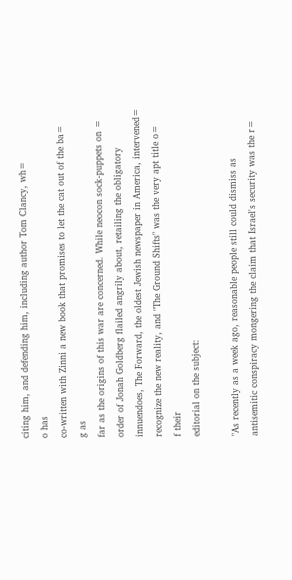citing him, and defending him, including author Tom Clancy, wh=
o has
co-written with Zinni a new book that promises to let the cat out of the ba=
g as
far as the origins of this war are concerned. While neocon sock-puppets on =
order of Jonah Goldberg flailed angrily about, retailing the obligatory
innuendoes, The Forward, the oldest Jewish newspaper in America, intervened=
recognize the new reality, and "The Ground Shifts" was the very apt title o=
f their
editorial on the subject:

"As recently as a week ago, reasonable people still could dismiss as
antisemitic conspiracy mongering the claim that Israel's security was the r=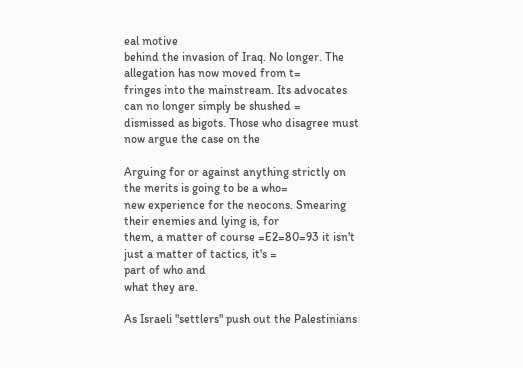eal motive
behind the invasion of Iraq. No longer. The allegation has now moved from t=
fringes into the mainstream. Its advocates can no longer simply be shushed =
dismissed as bigots. Those who disagree must now argue the case on the

Arguing for or against anything strictly on the merits is going to be a who=
new experience for the neocons. Smearing their enemies and lying is, for
them, a matter of course =E2=80=93 it isn't just a matter of tactics, it's =
part of who and
what they are.

As Israeli "settlers" push out the Palestinians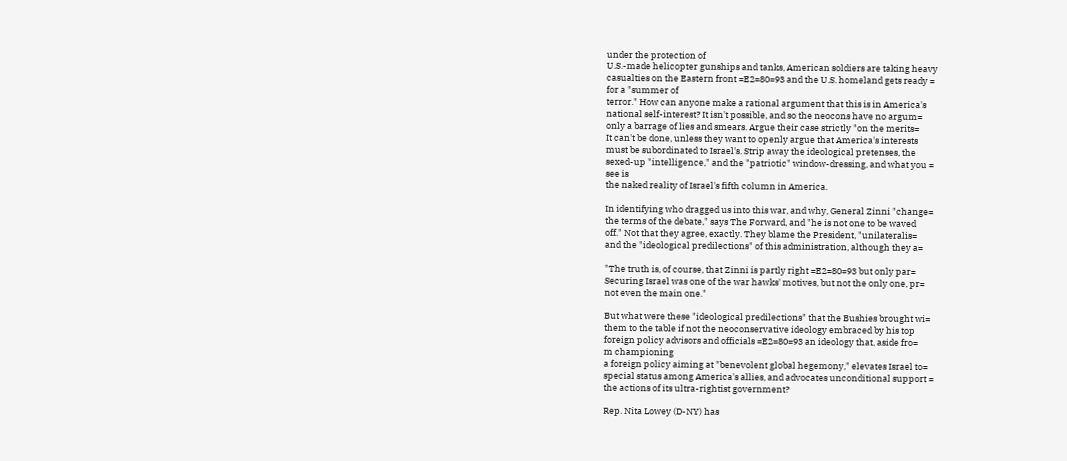under the protection of
U.S.-made helicopter gunships and tanks, American soldiers are taking heavy
casualties on the Eastern front =E2=80=93 and the U.S. homeland gets ready =
for a "summer of
terror." How can anyone make a rational argument that this is in America's
national self-interest? It isn't possible, and so the neocons have no argum=
only a barrage of lies and smears. Argue their case strictly "on the merits=
It can't be done, unless they want to openly argue that America's interests
must be subordinated to Israel's. Strip away the ideological pretenses, the
sexed-up "intelligence," and the "patriotic" window-dressing, and what you =
see is
the naked reality of Israel's fifth column in America.

In identifying who dragged us into this war, and why, General Zinni "change=
the terms of the debate," says The Forward, and "he is not one to be waved
off." Not that they agree, exactly. They blame the President, "unilateralis=
and the "ideological predilections" of this administration, although they a=

"The truth is, of course, that Zinni is partly right =E2=80=93 but only par=
Securing Israel was one of the war hawks' motives, but not the only one, pr=
not even the main one."

But what were these "ideological predilections" that the Bushies brought wi=
them to the table if not the neoconservative ideology embraced by his top
foreign policy advisors and officials =E2=80=93 an ideology that, aside fro=
m championing
a foreign policy aiming at "benevolent global hegemony," elevates Israel to=
special status among America's allies, and advocates unconditional support =
the actions of its ultra-rightist government?

Rep. Nita Lowey (D-NY) has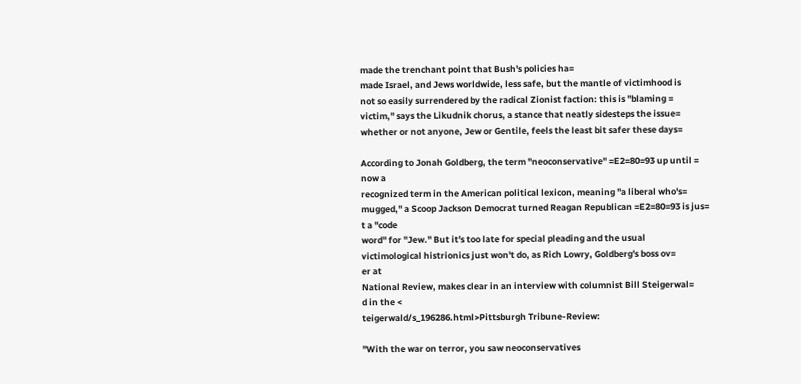made the trenchant point that Bush's policies ha=
made Israel, and Jews worldwide, less safe, but the mantle of victimhood is
not so easily surrendered by the radical Zionist faction: this is "blaming =
victim," says the Likudnik chorus, a stance that neatly sidesteps the issue=
whether or not anyone, Jew or Gentile, feels the least bit safer these days=

According to Jonah Goldberg, the term "neoconservative" =E2=80=93 up until =
now a
recognized term in the American political lexicon, meaning "a liberal who's=
mugged," a Scoop Jackson Democrat turned Reagan Republican =E2=80=93 is jus=
t a "code
word" for "Jew." But it's too late for special pleading and the usual
victimological histrionics just won't do, as Rich Lowry, Goldberg's boss ov=
er at
National Review, makes clear in an interview with columnist Bill Steigerwal=
d in the <
teigerwald/s_196286.html>Pittsburgh Tribune-Review:

"With the war on terror, you saw neoconservatives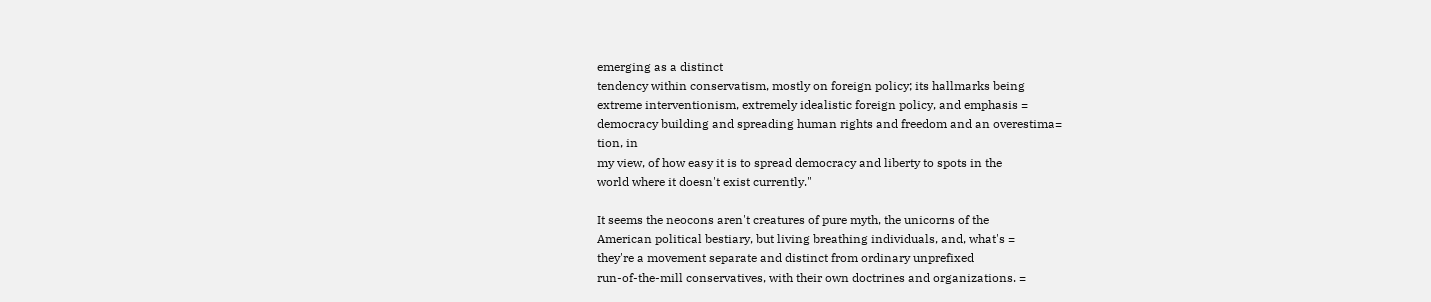emerging as a distinct
tendency within conservatism, mostly on foreign policy; its hallmarks being
extreme interventionism, extremely idealistic foreign policy, and emphasis =
democracy building and spreading human rights and freedom and an overestima=
tion, in
my view, of how easy it is to spread democracy and liberty to spots in the
world where it doesn't exist currently."

It seems the neocons aren't creatures of pure myth, the unicorns of the
American political bestiary, but living breathing individuals, and, what's =
they're a movement separate and distinct from ordinary unprefixed
run-of-the-mill conservatives, with their own doctrines and organizations. =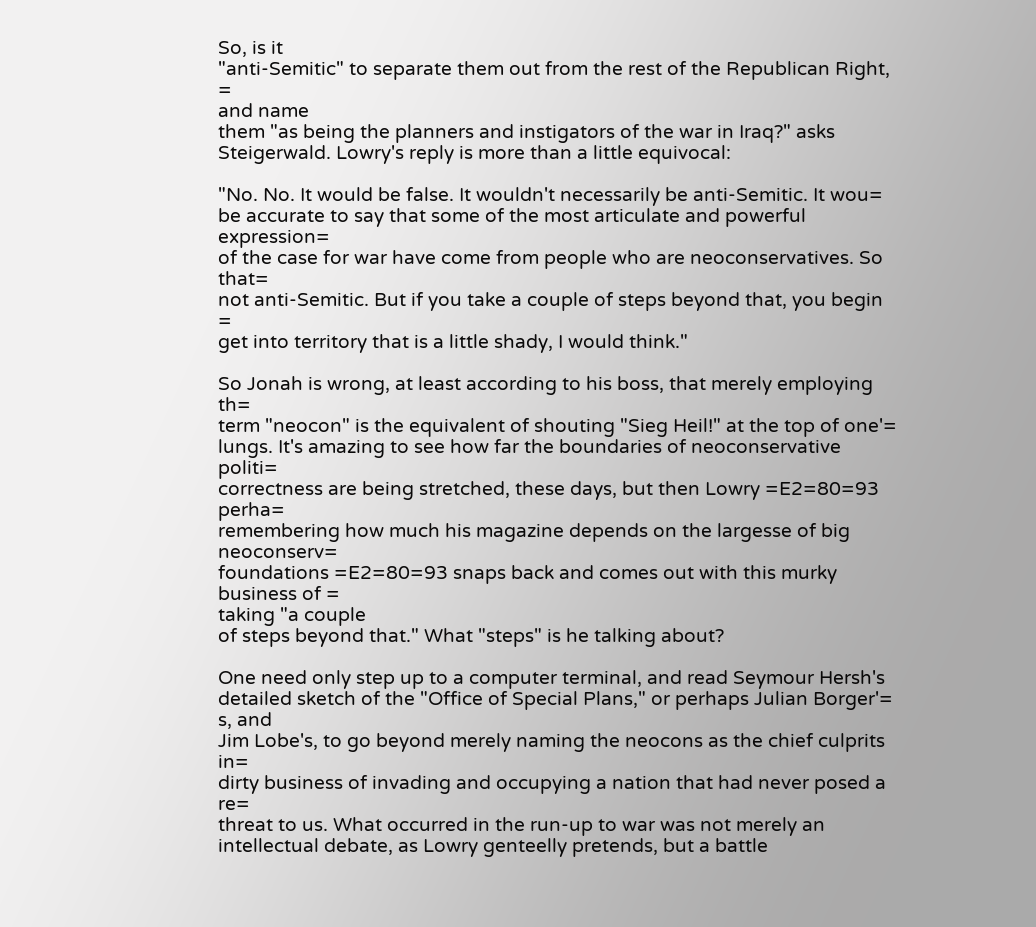So, is it
"anti-Semitic" to separate them out from the rest of the Republican Right, =
and name
them "as being the planners and instigators of the war in Iraq?" asks
Steigerwald. Lowry's reply is more than a little equivocal:

"No. No. It would be false. It wouldn't necessarily be anti-Semitic. It wou=
be accurate to say that some of the most articulate and powerful expression=
of the case for war have come from people who are neoconservatives. So that=
not anti-Semitic. But if you take a couple of steps beyond that, you begin =
get into territory that is a little shady, I would think."

So Jonah is wrong, at least according to his boss, that merely employing th=
term "neocon" is the equivalent of shouting "Sieg Heil!" at the top of one'=
lungs. It's amazing to see how far the boundaries of neoconservative politi=
correctness are being stretched, these days, but then Lowry =E2=80=93 perha=
remembering how much his magazine depends on the largesse of big neoconserv=
foundations =E2=80=93 snaps back and comes out with this murky business of =
taking "a couple
of steps beyond that." What "steps" is he talking about?

One need only step up to a computer terminal, and read Seymour Hersh's
detailed sketch of the "Office of Special Plans," or perhaps Julian Borger'=
s, and
Jim Lobe's, to go beyond merely naming the neocons as the chief culprits in=
dirty business of invading and occupying a nation that had never posed a re=
threat to us. What occurred in the run-up to war was not merely an
intellectual debate, as Lowry genteelly pretends, but a battle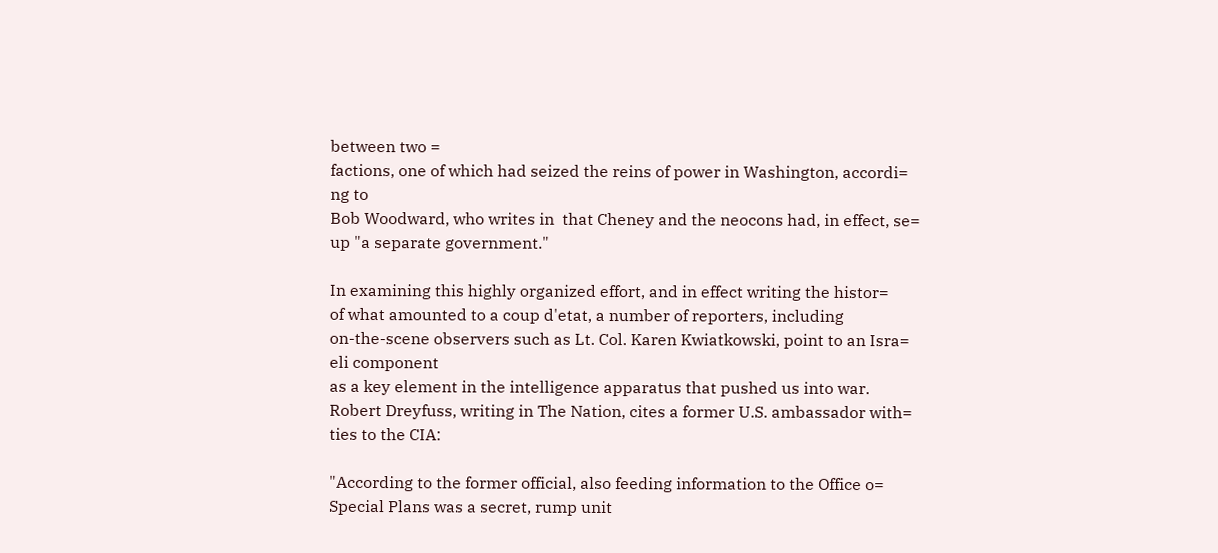between two =
factions, one of which had seized the reins of power in Washington, accordi=
ng to
Bob Woodward, who writes in  that Cheney and the neocons had, in effect, se=
up "a separate government."

In examining this highly organized effort, and in effect writing the histor=
of what amounted to a coup d'etat, a number of reporters, including
on-the-scene observers such as Lt. Col. Karen Kwiatkowski, point to an Isra=
eli component
as a key element in the intelligence apparatus that pushed us into war.
Robert Dreyfuss, writing in The Nation, cites a former U.S. ambassador with=
ties to the CIA:

"According to the former official, also feeding information to the Office o=
Special Plans was a secret, rump unit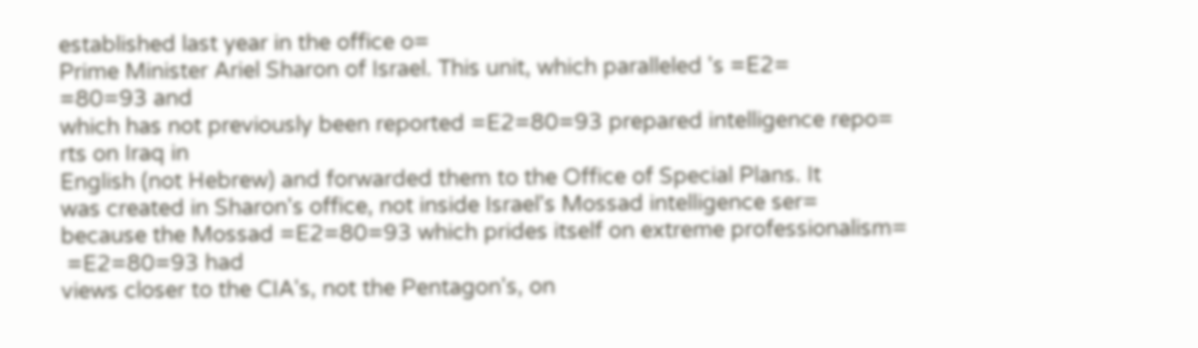established last year in the office o=
Prime Minister Ariel Sharon of Israel. This unit, which paralleled 's =E2=
=80=93 and
which has not previously been reported =E2=80=93 prepared intelligence repo=
rts on Iraq in
English (not Hebrew) and forwarded them to the Office of Special Plans. It
was created in Sharon's office, not inside Israel's Mossad intelligence ser=
because the Mossad =E2=80=93 which prides itself on extreme professionalism=
 =E2=80=93 had
views closer to the CIA's, not the Pentagon's, on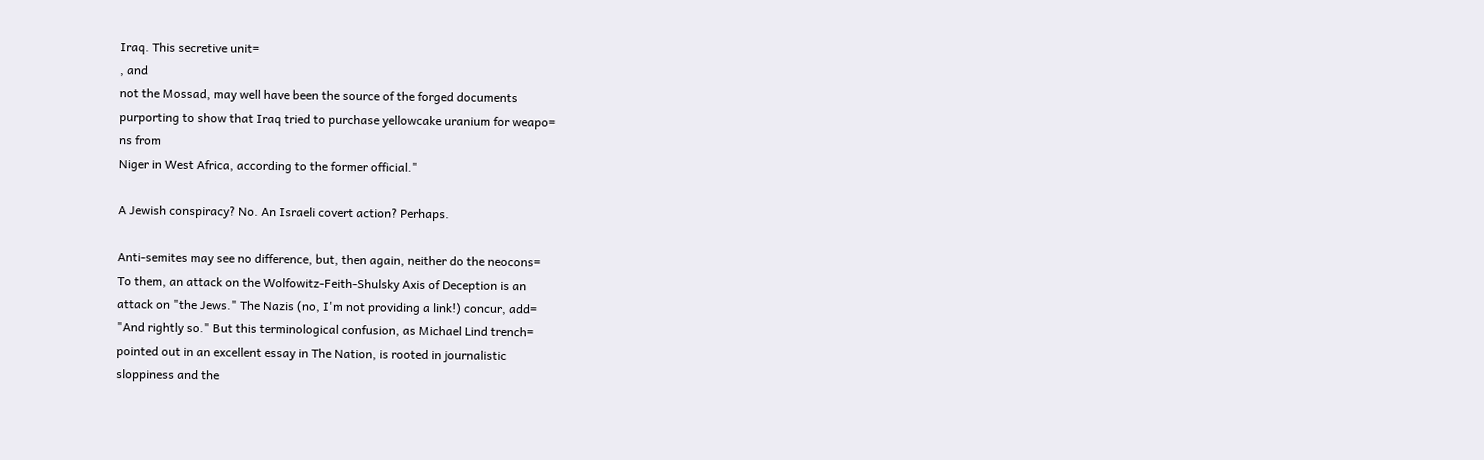Iraq. This secretive unit=
, and
not the Mossad, may well have been the source of the forged documents
purporting to show that Iraq tried to purchase yellowcake uranium for weapo=
ns from
Niger in West Africa, according to the former official."

A Jewish conspiracy? No. An Israeli covert action? Perhaps.

Anti-semites may see no difference, but, then again, neither do the neocons=
To them, an attack on the Wolfowitz-Feith-Shulsky Axis of Deception is an
attack on "the Jews." The Nazis (no, I'm not providing a link!) concur, add=
"And rightly so." But this terminological confusion, as Michael Lind trench=
pointed out in an excellent essay in The Nation, is rooted in journalistic
sloppiness and the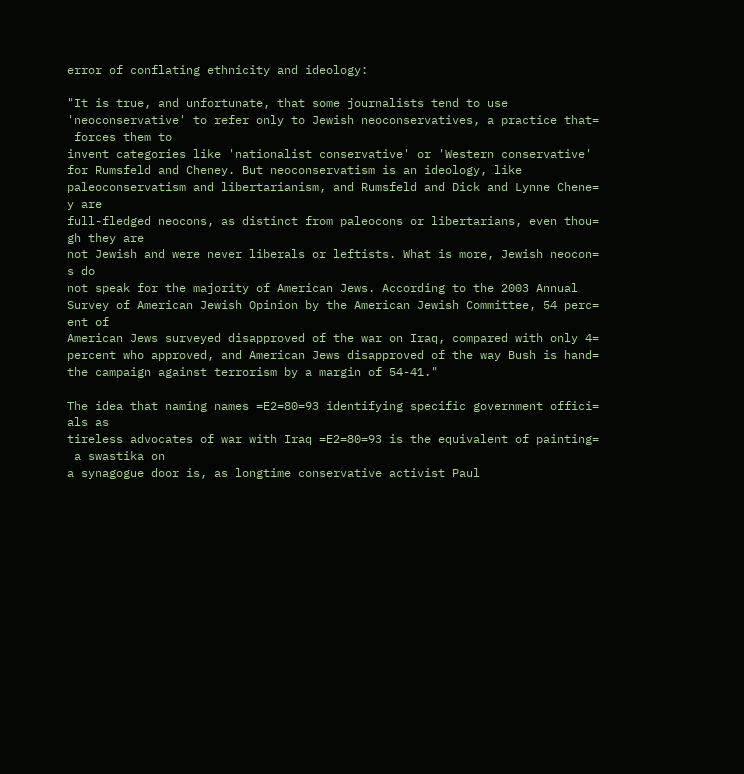error of conflating ethnicity and ideology:

"It is true, and unfortunate, that some journalists tend to use
'neoconservative' to refer only to Jewish neoconservatives, a practice that=
 forces them to
invent categories like 'nationalist conservative' or 'Western conservative'
for Rumsfeld and Cheney. But neoconservatism is an ideology, like
paleoconservatism and libertarianism, and Rumsfeld and Dick and Lynne Chene=
y are
full-fledged neocons, as distinct from paleocons or libertarians, even thou=
gh they are
not Jewish and were never liberals or leftists. What is more, Jewish neocon=
s do
not speak for the majority of American Jews. According to the 2003 Annual
Survey of American Jewish Opinion by the American Jewish Committee, 54 perc=
ent of
American Jews surveyed disapproved of the war on Iraq, compared with only 4=
percent who approved, and American Jews disapproved of the way Bush is hand=
the campaign against terrorism by a margin of 54-41."

The idea that naming names =E2=80=93 identifying specific government offici=
als as
tireless advocates of war with Iraq =E2=80=93 is the equivalent of painting=
 a swastika on
a synagogue door is, as longtime conservative activist Paul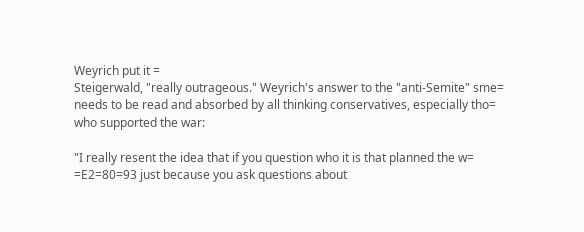Weyrich put it =
Steigerwald, "really outrageous." Weyrich's answer to the "anti-Semite" sme=
needs to be read and absorbed by all thinking conservatives, especially tho=
who supported the war:

"I really resent the idea that if you question who it is that planned the w=
=E2=80=93 just because you ask questions about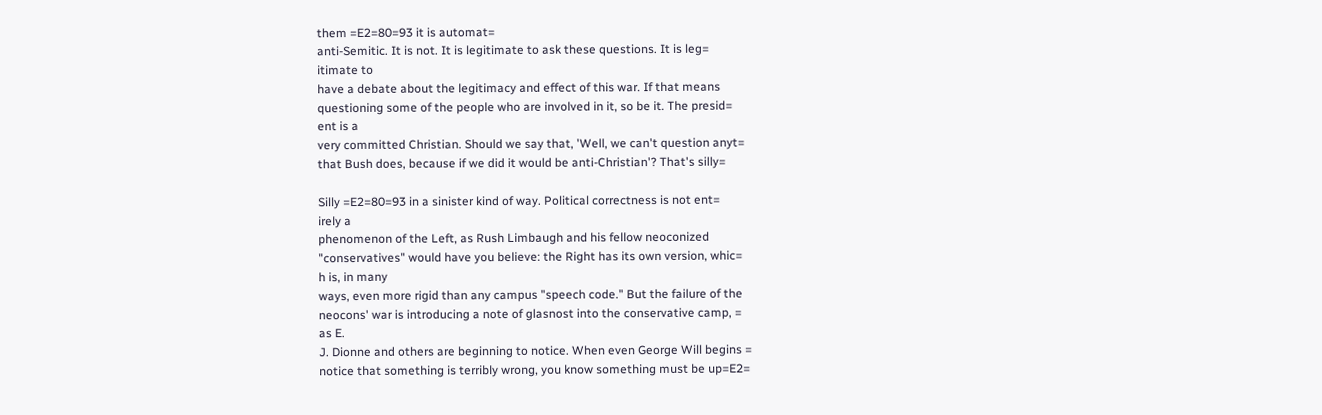them =E2=80=93 it is automat=
anti-Semitic. It is not. It is legitimate to ask these questions. It is leg=
itimate to
have a debate about the legitimacy and effect of this war. If that means
questioning some of the people who are involved in it, so be it. The presid=
ent is a
very committed Christian. Should we say that, 'Well, we can't question anyt=
that Bush does, because if we did it would be anti-Christian'? That's silly=

Silly =E2=80=93 in a sinister kind of way. Political correctness is not ent=
irely a
phenomenon of the Left, as Rush Limbaugh and his fellow neoconized
"conservatives" would have you believe: the Right has its own version, whic=
h is, in many
ways, even more rigid than any campus "speech code." But the failure of the
neocons' war is introducing a note of glasnost into the conservative camp, =
as E.
J. Dionne and others are beginning to notice. When even George Will begins =
notice that something is terribly wrong, you know something must be up=E2=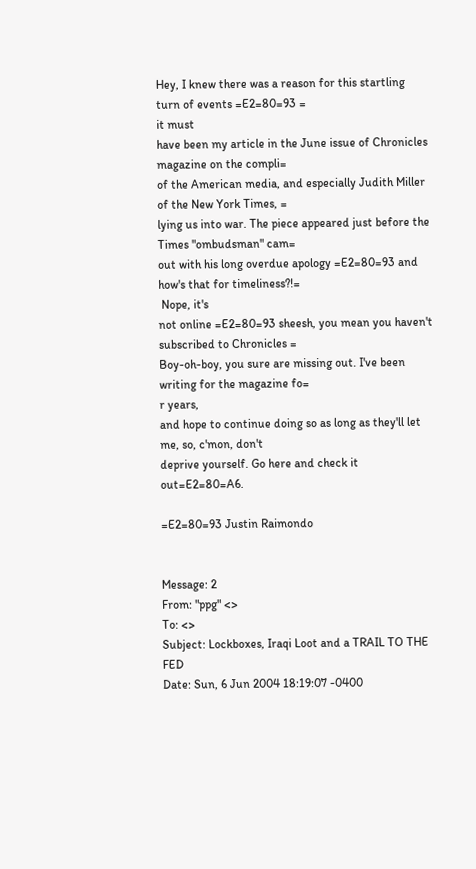Hey, I knew there was a reason for this startling turn of events =E2=80=93 =
it must
have been my article in the June issue of Chronicles magazine on the compli=
of the American media, and especially Judith Miller of the New York Times, =
lying us into war. The piece appeared just before the Times "ombudsman" cam=
out with his long overdue apology =E2=80=93 and how's that for timeliness?!=
 Nope, it's
not online =E2=80=93 sheesh, you mean you haven't subscribed to Chronicles =
Boy-oh-boy, you sure are missing out. I've been writing for the magazine fo=
r years,
and hope to continue doing so as long as they'll let me, so, c'mon, don't
deprive yourself. Go here and check it out=E2=80=A6.

=E2=80=93 Justin Raimondo


Message: 2
From: "ppg" <>
To: <>
Subject: Lockboxes, Iraqi Loot and a TRAIL TO THE FED
Date: Sun, 6 Jun 2004 18:19:07 -0400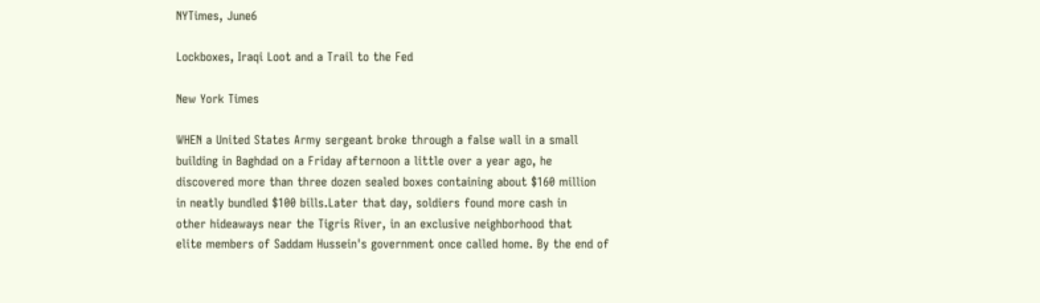NYTimes, June6

Lockboxes, Iraqi Loot and a Trail to the Fed

New York Times

WHEN a United States Army sergeant broke through a false wall in a small
building in Baghdad on a Friday afternoon a little over a year ago, he
discovered more than three dozen sealed boxes containing about $160 million
in neatly bundled $100 bills.Later that day, soldiers found more cash in
other hideaways near the Tigris River, in an exclusive neighborhood that
elite members of Saddam Hussein's government once called home. By the end of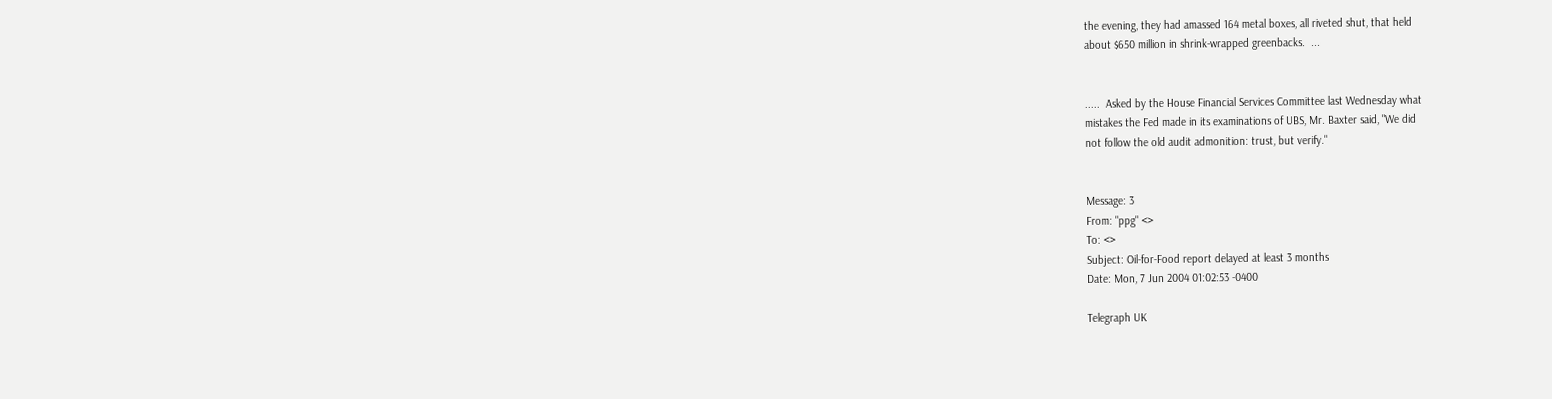the evening, they had amassed 164 metal boxes, all riveted shut, that held
about $650 million in shrink-wrapped greenbacks.  ...


.....  Asked by the House Financial Services Committee last Wednesday what
mistakes the Fed made in its examinations of UBS, Mr. Baxter said, "We did
not follow the old audit admonition: trust, but verify."


Message: 3
From: "ppg" <>
To: <>
Subject: Oil-for-Food report delayed at least 3 months
Date: Mon, 7 Jun 2004 01:02:53 -0400

Telegraph UK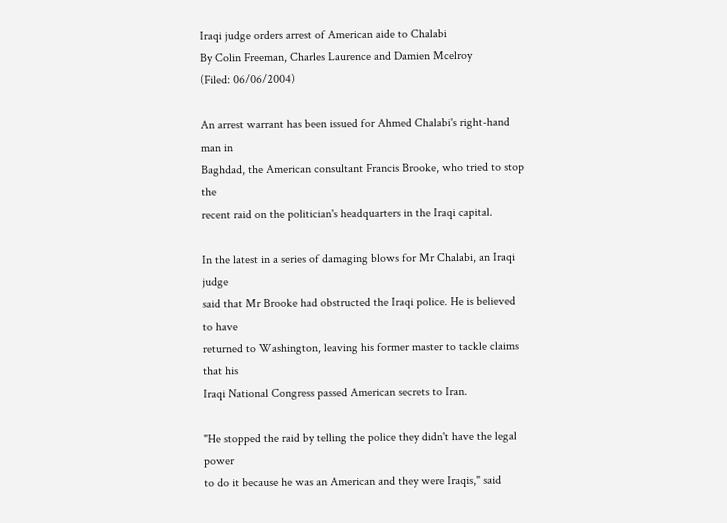Iraqi judge orders arrest of American aide to Chalabi
By Colin Freeman, Charles Laurence and Damien Mcelroy
(Filed: 06/06/2004)

An arrest warrant has been issued for Ahmed Chalabi's right-hand man in
Baghdad, the American consultant Francis Brooke, who tried to stop the
recent raid on the politician's headquarters in the Iraqi capital.

In the latest in a series of damaging blows for Mr Chalabi, an Iraqi judge
said that Mr Brooke had obstructed the Iraqi police. He is believed to have
returned to Washington, leaving his former master to tackle claims that his
Iraqi National Congress passed American secrets to Iran.

"He stopped the raid by telling the police they didn't have the legal power
to do it because he was an American and they were Iraqis," said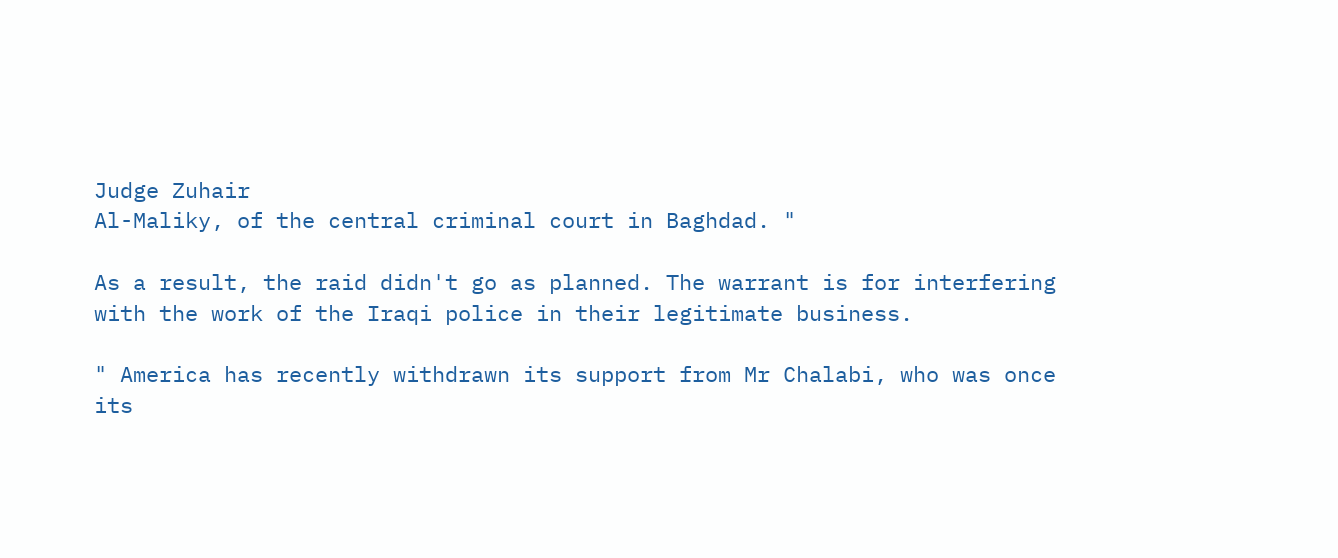Judge Zuhair
Al-Maliky, of the central criminal court in Baghdad. "

As a result, the raid didn't go as planned. The warrant is for interfering
with the work of the Iraqi police in their legitimate business.

" America has recently withdrawn its support from Mr Chalabi, who was once
its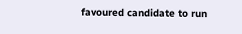favoured candidate to run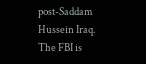post-Saddam Hussein Iraq. The FBI is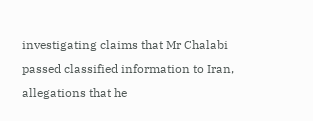investigating claims that Mr Chalabi passed classified information to Iran,
allegations that he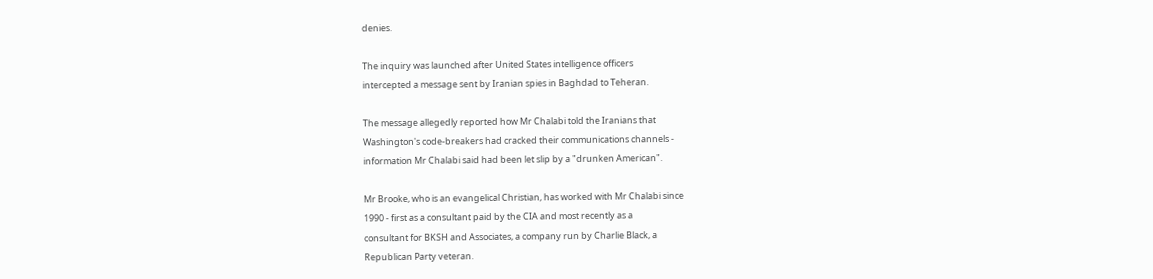denies.

The inquiry was launched after United States intelligence officers
intercepted a message sent by Iranian spies in Baghdad to Teheran.

The message allegedly reported how Mr Chalabi told the Iranians that
Washington's code-breakers had cracked their communications channels -
information Mr Chalabi said had been let slip by a "drunken American".

Mr Brooke, who is an evangelical Christian, has worked with Mr Chalabi since
1990 - first as a consultant paid by the CIA and most recently as a
consultant for BKSH and Associates, a company run by Charlie Black, a
Republican Party veteran.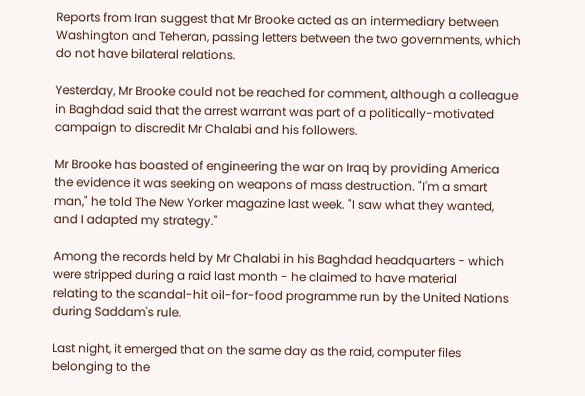Reports from Iran suggest that Mr Brooke acted as an intermediary between
Washington and Teheran, passing letters between the two governments, which
do not have bilateral relations.

Yesterday, Mr Brooke could not be reached for comment, although a colleague
in Baghdad said that the arrest warrant was part of a politically-motivated
campaign to discredit Mr Chalabi and his followers.

Mr Brooke has boasted of engineering the war on Iraq by providing America
the evidence it was seeking on weapons of mass destruction. "I'm a smart
man," he told The New Yorker magazine last week. "I saw what they wanted,
and I adapted my strategy."

Among the records held by Mr Chalabi in his Baghdad headquarters - which
were stripped during a raid last month - he claimed to have material
relating to the scandal-hit oil-for-food programme run by the United Nations
during Saddam's rule.

Last night, it emerged that on the same day as the raid, computer files
belonging to the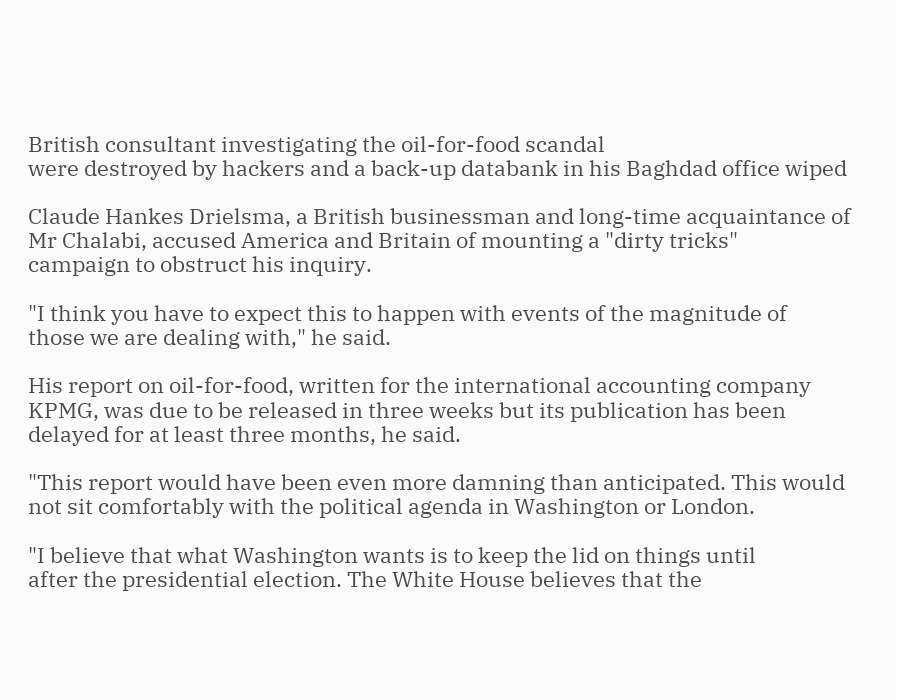British consultant investigating the oil-for-food scandal
were destroyed by hackers and a back-up databank in his Baghdad office wiped

Claude Hankes Drielsma, a British businessman and long-time acquaintance of
Mr Chalabi, accused America and Britain of mounting a "dirty tricks"
campaign to obstruct his inquiry.

"I think you have to expect this to happen with events of the magnitude of
those we are dealing with," he said.

His report on oil-for-food, written for the international accounting company
KPMG, was due to be released in three weeks but its publication has been
delayed for at least three months, he said.

"This report would have been even more damning than anticipated. This would
not sit comfortably with the political agenda in Washington or London.

"I believe that what Washington wants is to keep the lid on things until
after the presidential election. The White House believes that the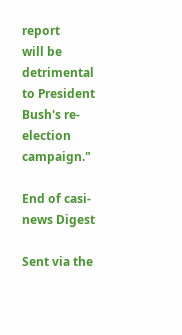report
will be detrimental to President Bush's re-election campaign."

End of casi-news Digest

Sent via the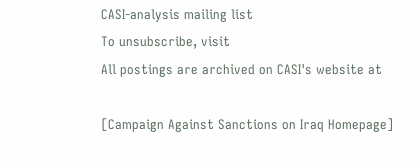CASI-analysis mailing list
To unsubscribe, visit
All postings are archived on CASI's website at

[Campaign Against Sanctions on Iraq Homepage]